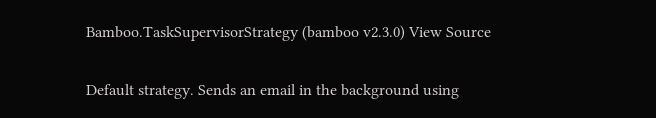Bamboo.TaskSupervisorStrategy (bamboo v2.3.0) View Source

Default strategy. Sends an email in the background using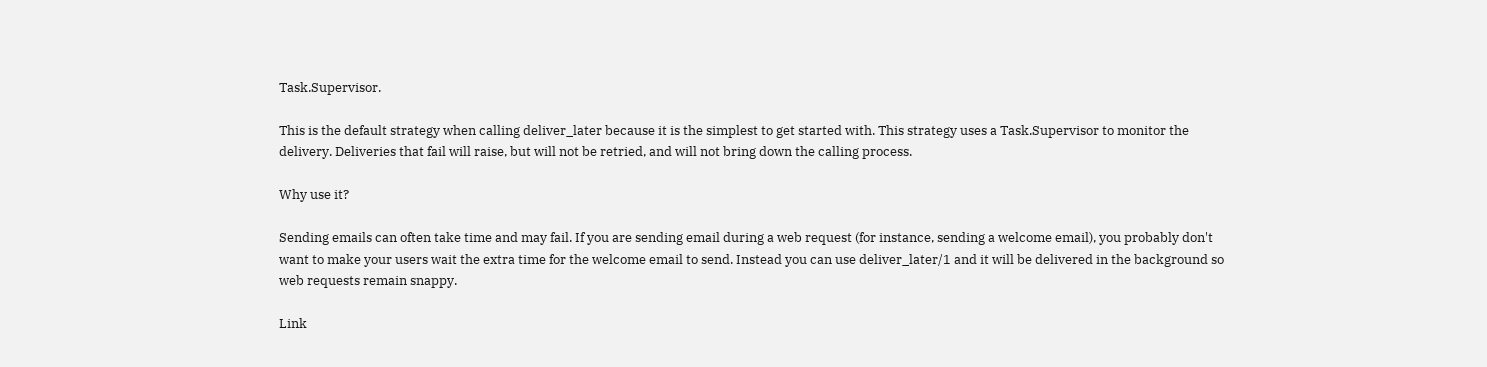Task.Supervisor.

This is the default strategy when calling deliver_later because it is the simplest to get started with. This strategy uses a Task.Supervisor to monitor the delivery. Deliveries that fail will raise, but will not be retried, and will not bring down the calling process.

Why use it?

Sending emails can often take time and may fail. If you are sending email during a web request (for instance, sending a welcome email), you probably don't want to make your users wait the extra time for the welcome email to send. Instead you can use deliver_later/1 and it will be delivered in the background so web requests remain snappy.

Link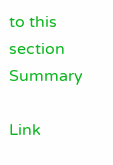to this section Summary

Link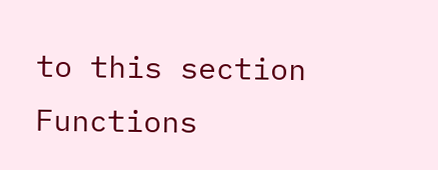to this section Functions